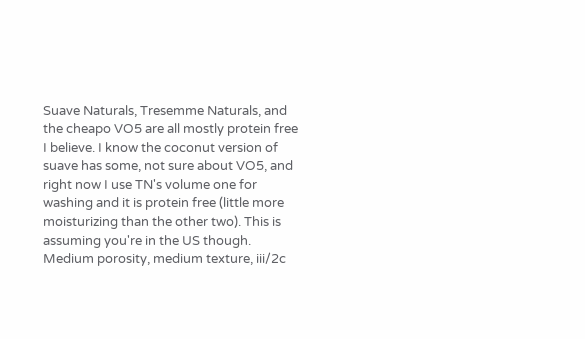Suave Naturals, Tresemme Naturals, and the cheapo VO5 are all mostly protein free I believe. I know the coconut version of suave has some, not sure about VO5, and right now I use TN's volume one for washing and it is protein free (little more moisturizing than the other two). This is assuming you're in the US though.
Medium porosity, medium texture, iii/2c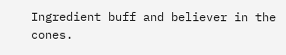Ingredient buff and believer in the cones.